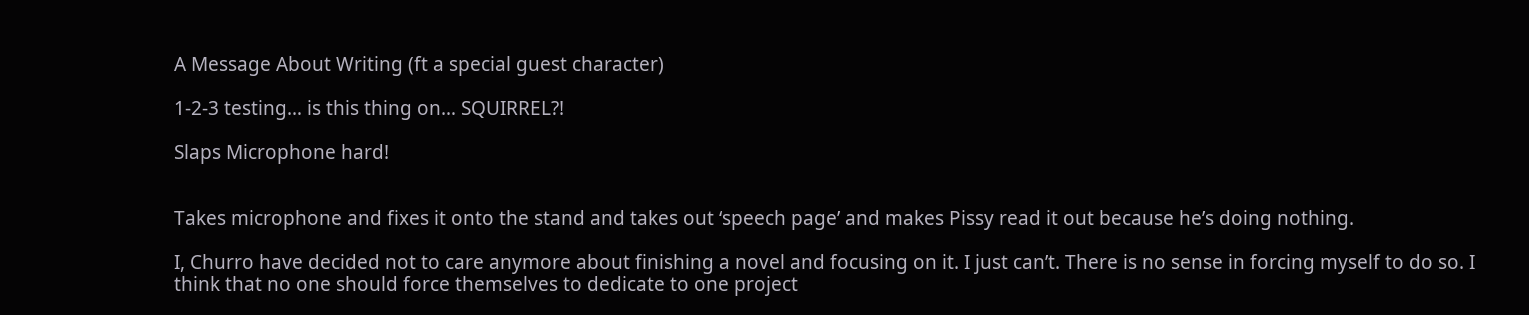A Message About Writing (ft a special guest character)

1-2-3 testing… is this thing on… SQUIRREL?!

Slaps Microphone hard!


Takes microphone and fixes it onto the stand and takes out ‘speech page’ and makes Pissy read it out because he’s doing nothing.

I, Churro have decided not to care anymore about finishing a novel and focusing on it. I just can’t. There is no sense in forcing myself to do so. I think that no one should force themselves to dedicate to one project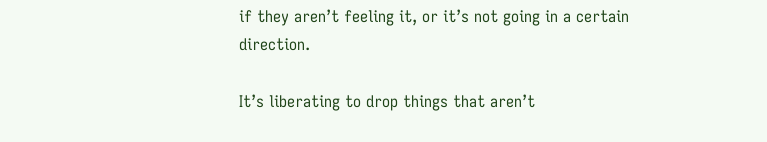if they aren’t feeling it, or it’s not going in a certain direction.

It’s liberating to drop things that aren’t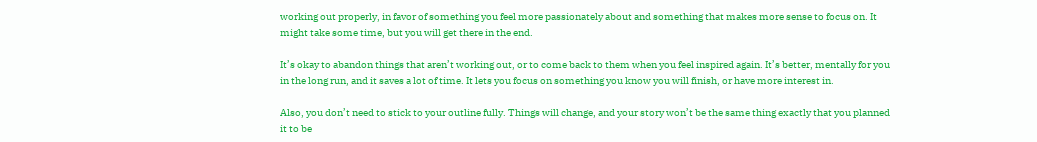working out properly, in favor of something you feel more passionately about and something that makes more sense to focus on. It might take some time, but you will get there in the end.

It’s okay to abandon things that aren’t working out, or to come back to them when you feel inspired again. It’s better, mentally for you in the long run, and it saves a lot of time. It lets you focus on something you know you will finish, or have more interest in.

Also, you don’t need to stick to your outline fully. Things will change, and your story won’t be the same thing exactly that you planned it to be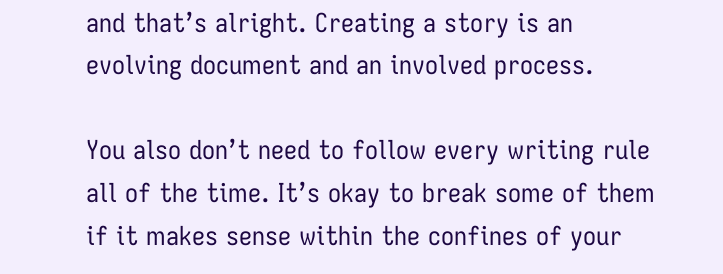and that’s alright. Creating a story is an evolving document and an involved process.

You also don’t need to follow every writing rule all of the time. It’s okay to break some of them if it makes sense within the confines of your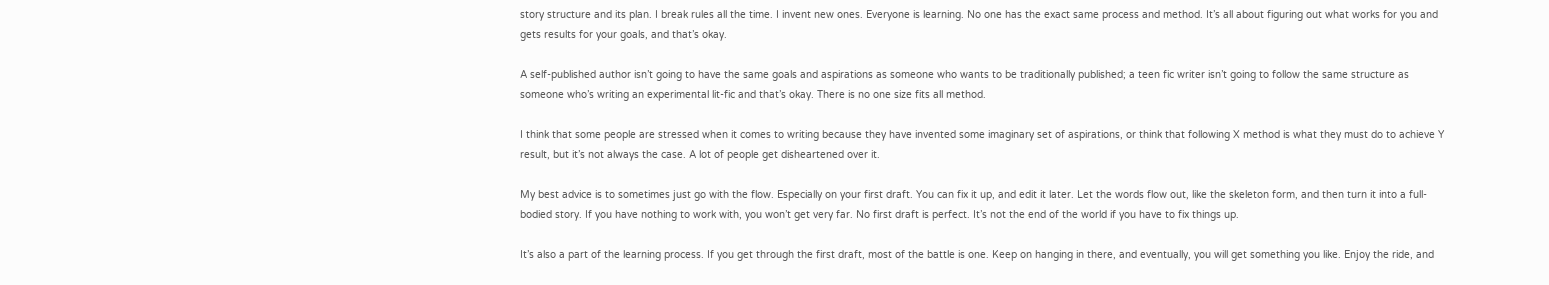story structure and its plan. I break rules all the time. I invent new ones. Everyone is learning. No one has the exact same process and method. It’s all about figuring out what works for you and gets results for your goals, and that’s okay.

A self-published author isn’t going to have the same goals and aspirations as someone who wants to be traditionally published; a teen fic writer isn’t going to follow the same structure as someone who’s writing an experimental lit-fic and that’s okay. There is no one size fits all method.

I think that some people are stressed when it comes to writing because they have invented some imaginary set of aspirations, or think that following X method is what they must do to achieve Y result, but it’s not always the case. A lot of people get disheartened over it.

My best advice is to sometimes just go with the flow. Especially on your first draft. You can fix it up, and edit it later. Let the words flow out, like the skeleton form, and then turn it into a full-bodied story. If you have nothing to work with, you won’t get very far. No first draft is perfect. It’s not the end of the world if you have to fix things up.

It’s also a part of the learning process. If you get through the first draft, most of the battle is one. Keep on hanging in there, and eventually, you will get something you like. Enjoy the ride, and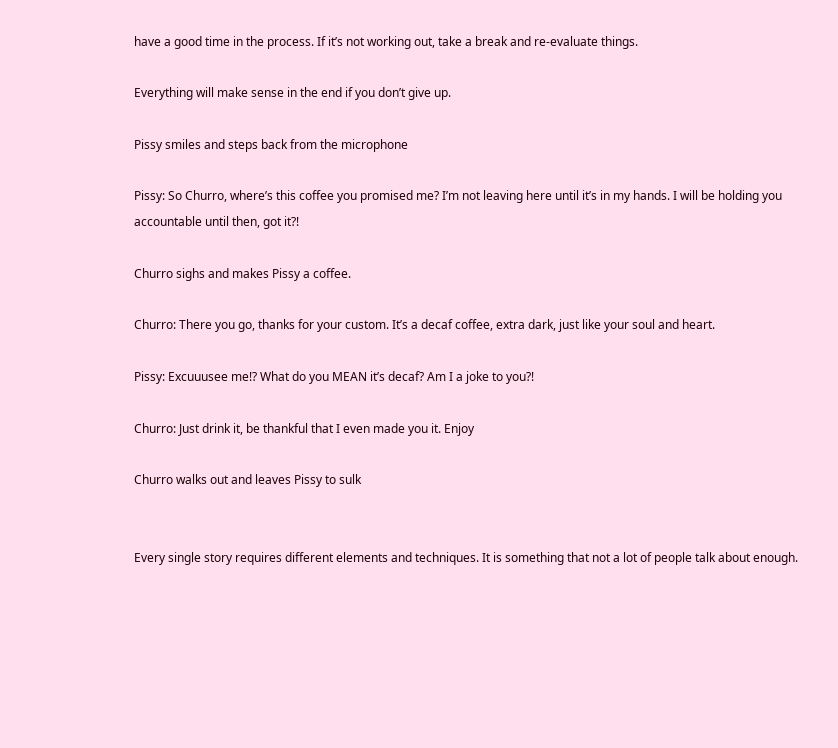have a good time in the process. If it’s not working out, take a break and re-evaluate things.

Everything will make sense in the end if you don’t give up.

Pissy smiles and steps back from the microphone

Pissy: So Churro, where’s this coffee you promised me? I’m not leaving here until it’s in my hands. I will be holding you accountable until then, got it?!

Churro sighs and makes Pissy a coffee.

Churro: There you go, thanks for your custom. It’s a decaf coffee, extra dark, just like your soul and heart.

Pissy: Excuuusee me!? What do you MEAN it’s decaf? Am I a joke to you?!

Churro: Just drink it, be thankful that I even made you it. Enjoy

Churro walks out and leaves Pissy to sulk


Every single story requires different elements and techniques. It is something that not a lot of people talk about enough.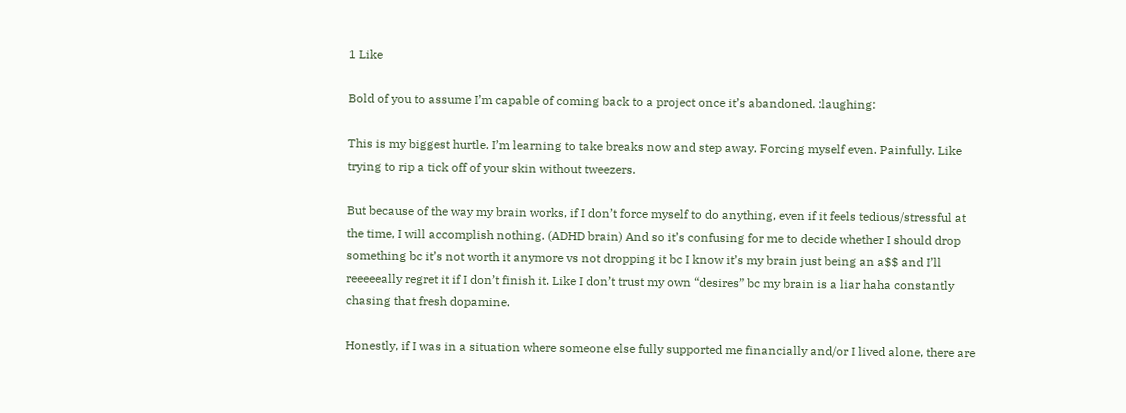1 Like

Bold of you to assume I’m capable of coming back to a project once it’s abandoned. :laughing:

This is my biggest hurtle. I’m learning to take breaks now and step away. Forcing myself even. Painfully. Like trying to rip a tick off of your skin without tweezers.

But because of the way my brain works, if I don’t force myself to do anything, even if it feels tedious/stressful at the time, I will accomplish nothing. (ADHD brain) And so it’s confusing for me to decide whether I should drop something bc it’s not worth it anymore vs not dropping it bc I know it’s my brain just being an a$$ and I’ll reeeeeally regret it if I don’t finish it. Like I don’t trust my own “desires” bc my brain is a liar haha constantly chasing that fresh dopamine.

Honestly, if I was in a situation where someone else fully supported me financially and/or I lived alone, there are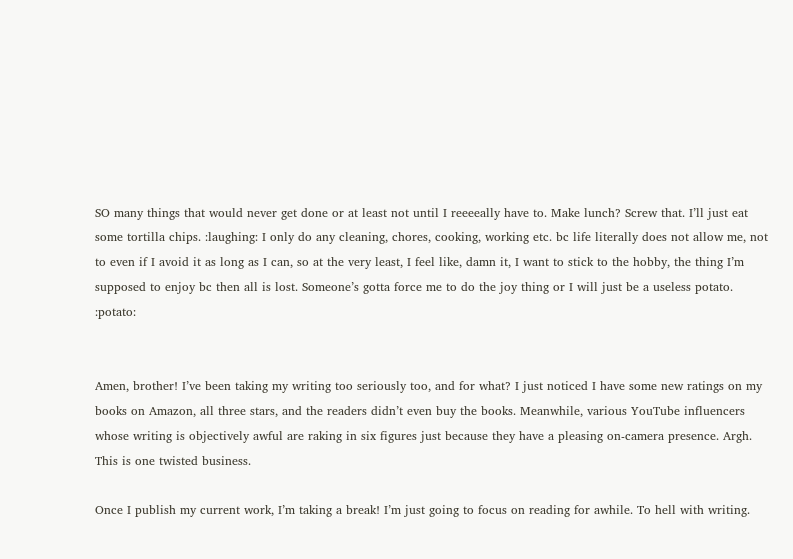SO many things that would never get done or at least not until I reeeeally have to. Make lunch? Screw that. I’ll just eat some tortilla chips. :laughing: I only do any cleaning, chores, cooking, working etc. bc life literally does not allow me, not to even if I avoid it as long as I can, so at the very least, I feel like, damn it, I want to stick to the hobby, the thing I’m supposed to enjoy bc then all is lost. Someone’s gotta force me to do the joy thing or I will just be a useless potato. :potato:


Amen, brother! I’ve been taking my writing too seriously too, and for what? I just noticed I have some new ratings on my books on Amazon, all three stars, and the readers didn’t even buy the books. Meanwhile, various YouTube influencers whose writing is objectively awful are raking in six figures just because they have a pleasing on-camera presence. Argh. This is one twisted business.

Once I publish my current work, I’m taking a break! I’m just going to focus on reading for awhile. To hell with writing.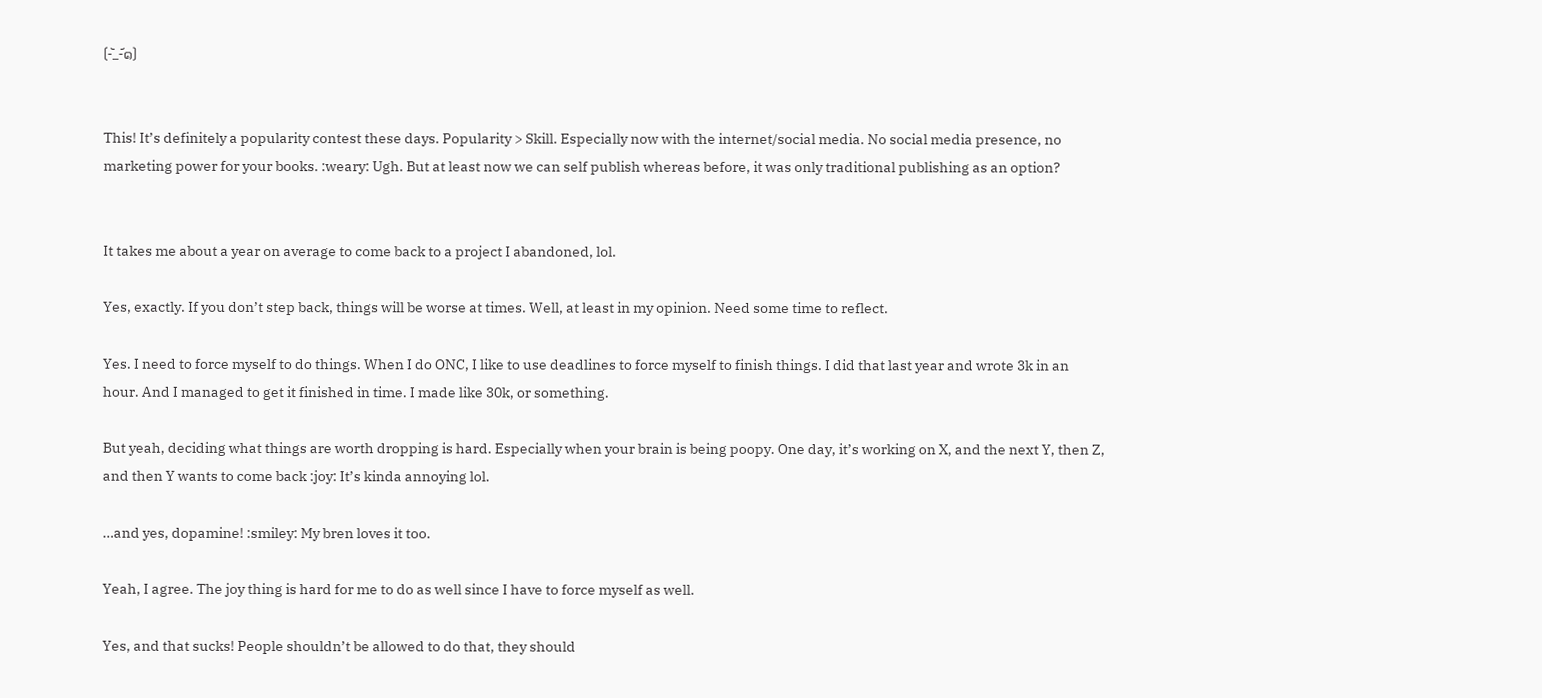(-᷅_-᷄๑)


This! It’s definitely a popularity contest these days. Popularity > Skill. Especially now with the internet/social media. No social media presence, no marketing power for your books. :weary: Ugh. But at least now we can self publish whereas before, it was only traditional publishing as an option?


It takes me about a year on average to come back to a project I abandoned, lol.

Yes, exactly. If you don’t step back, things will be worse at times. Well, at least in my opinion. Need some time to reflect.

Yes. I need to force myself to do things. When I do ONC, I like to use deadlines to force myself to finish things. I did that last year and wrote 3k in an hour. And I managed to get it finished in time. I made like 30k, or something.

But yeah, deciding what things are worth dropping is hard. Especially when your brain is being poopy. One day, it’s working on X, and the next Y, then Z, and then Y wants to come back :joy: It’s kinda annoying lol.

…and yes, dopamine! :smiley: My bren loves it too.

Yeah, I agree. The joy thing is hard for me to do as well since I have to force myself as well.

Yes, and that sucks! People shouldn’t be allowed to do that, they should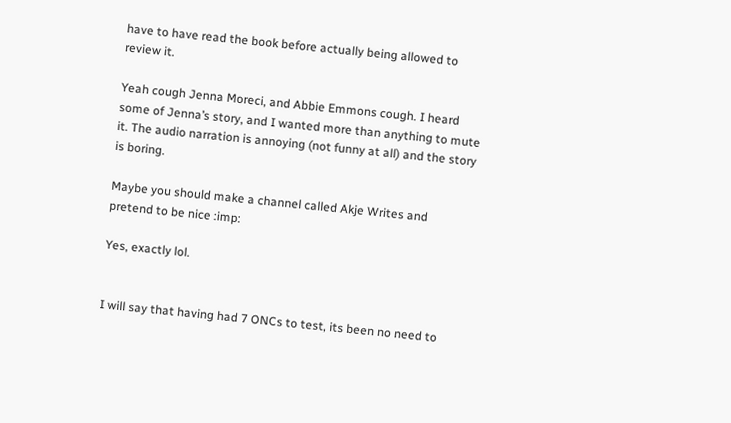have to have read the book before actually being allowed to review it.

Yeah cough Jenna Moreci, and Abbie Emmons cough. I heard some of Jenna’s story, and I wanted more than anything to mute it. The audio narration is annoying (not funny at all) and the story is boring.

Maybe you should make a channel called Akje Writes and pretend to be nice :imp:

Yes, exactly lol.


I will say that having had 7 ONCs to test, its been no need to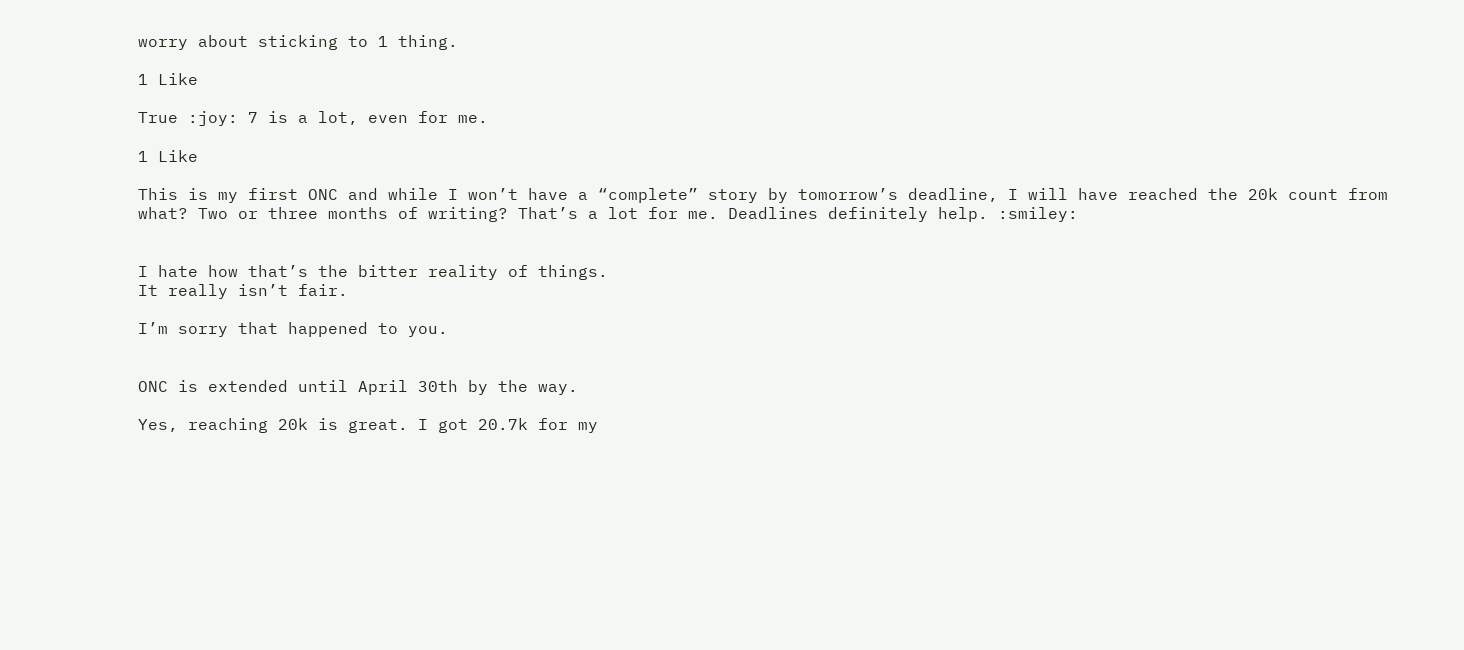worry about sticking to 1 thing.

1 Like

True :joy: 7 is a lot, even for me.

1 Like

This is my first ONC and while I won’t have a “complete” story by tomorrow’s deadline, I will have reached the 20k count from what? Two or three months of writing? That’s a lot for me. Deadlines definitely help. :smiley:


I hate how that’s the bitter reality of things.
It really isn’t fair.

I’m sorry that happened to you.


ONC is extended until April 30th by the way.

Yes, reaching 20k is great. I got 20.7k for my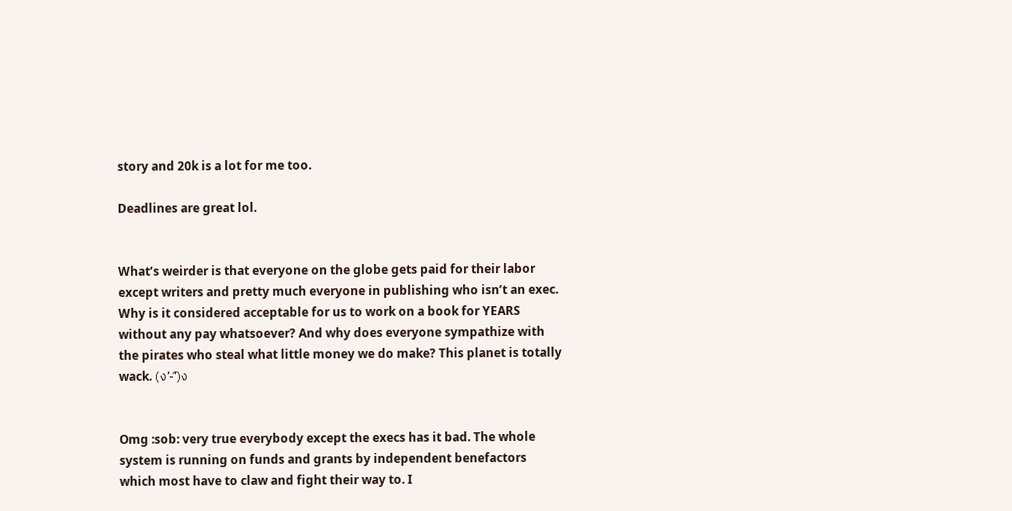story and 20k is a lot for me too.

Deadlines are great lol.


What’s weirder is that everyone on the globe gets paid for their labor except writers and pretty much everyone in publishing who isn’t an exec. Why is it considered acceptable for us to work on a book for YEARS without any pay whatsoever? And why does everyone sympathize with the pirates who steal what little money we do make? This planet is totally wack. (ง’-'︠)ง


Omg :sob: very true everybody except the execs has it bad. The whole system is running on funds and grants by independent benefactors which most have to claw and fight their way to. I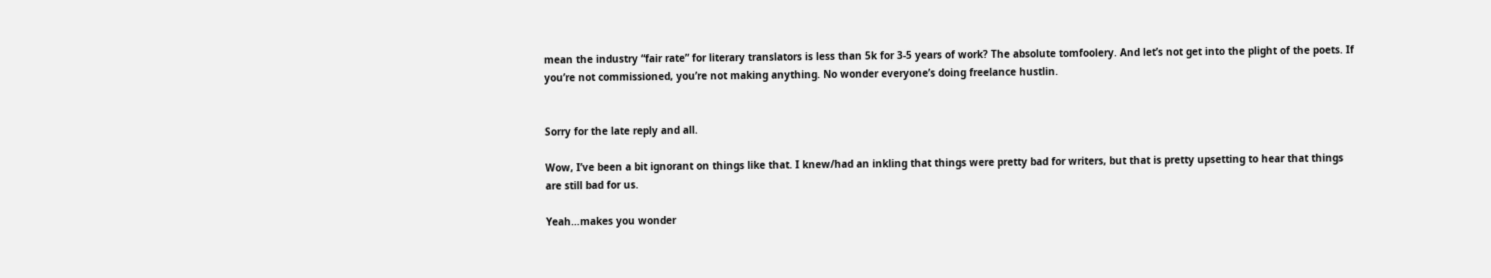mean the industry “fair rate” for literary translators is less than 5k for 3-5 years of work? The absolute tomfoolery. And let’s not get into the plight of the poets. If you’re not commissioned, you’re not making anything. No wonder everyone’s doing freelance hustlin.


Sorry for the late reply and all.

Wow, I’ve been a bit ignorant on things like that. I knew/had an inkling that things were pretty bad for writers, but that is pretty upsetting to hear that things are still bad for us.

Yeah…makes you wonder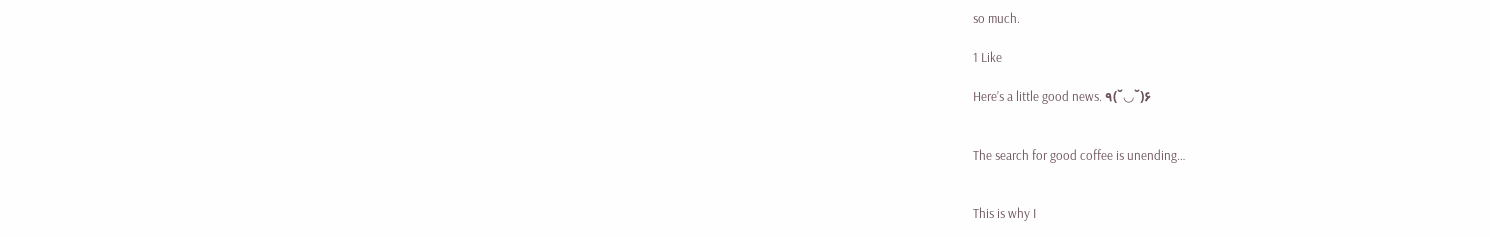so much.

1 Like

Here’s a little good news. ٩(˘◡˘)۶


The search for good coffee is unending…


This is why I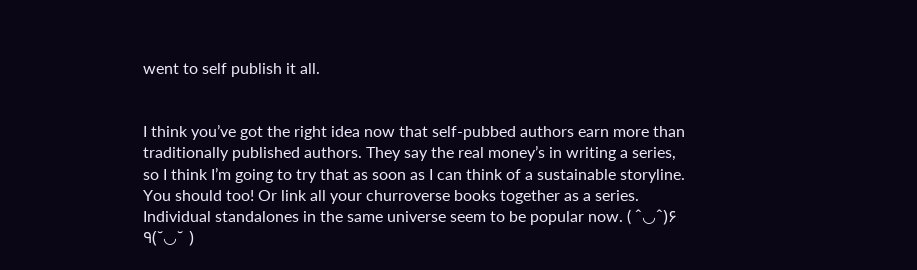went to self publish it all.


I think you’ve got the right idea now that self-pubbed authors earn more than traditionally published authors. They say the real money’s in writing a series, so I think I’m going to try that as soon as I can think of a sustainable storyline. You should too! Or link all your churroverse books together as a series. Individual standalones in the same universe seem to be popular now. ( ˆ◡ˆ)۶ ٩(˘◡˘ )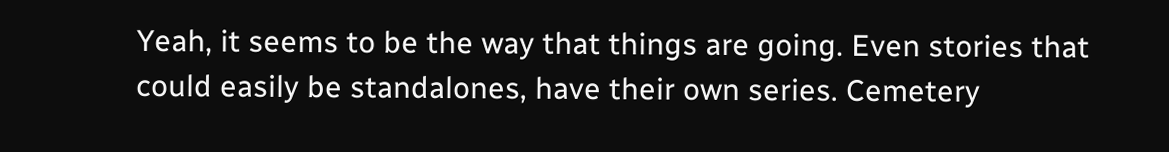Yeah, it seems to be the way that things are going. Even stories that could easily be standalones, have their own series. Cemetery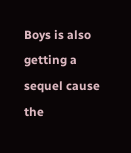Boys is also getting a sequel cause the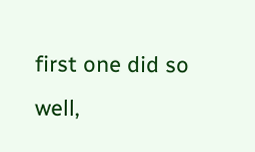first one did so well,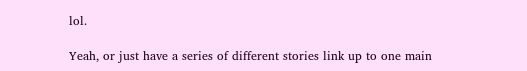lol.

Yeah, or just have a series of different stories link up to one main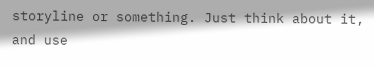storyline or something. Just think about it, and use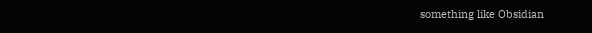something like Obsidian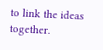to link the ideas together.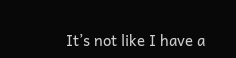It’s not like I have a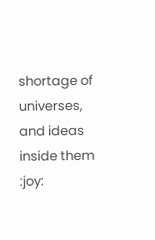shortage of universes, and ideas inside them :joy: